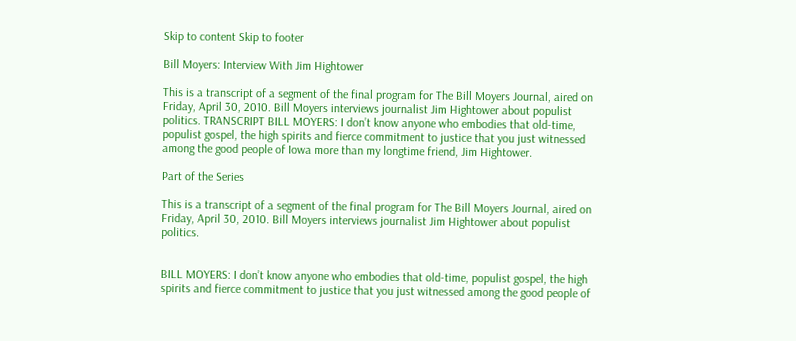Skip to content Skip to footer

Bill Moyers: Interview With Jim Hightower

This is a transcript of a segment of the final program for The Bill Moyers Journal, aired on Friday, April 30, 2010. Bill Moyers interviews journalist Jim Hightower about populist politics. TRANSCRIPT BILL MOYERS: I don’t know anyone who embodies that old-time, populist gospel, the high spirits and fierce commitment to justice that you just witnessed among the good people of Iowa more than my longtime friend, Jim Hightower.

Part of the Series

This is a transcript of a segment of the final program for The Bill Moyers Journal, aired on Friday, April 30, 2010. Bill Moyers interviews journalist Jim Hightower about populist politics.


BILL MOYERS: I don’t know anyone who embodies that old-time, populist gospel, the high spirits and fierce commitment to justice that you just witnessed among the good people of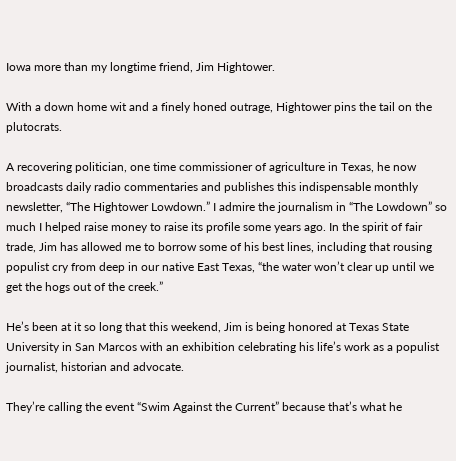Iowa more than my longtime friend, Jim Hightower.

With a down home wit and a finely honed outrage, Hightower pins the tail on the plutocrats.

A recovering politician, one time commissioner of agriculture in Texas, he now broadcasts daily radio commentaries and publishes this indispensable monthly newsletter, “The Hightower Lowdown.” I admire the journalism in “The Lowdown” so much I helped raise money to raise its profile some years ago. In the spirit of fair trade, Jim has allowed me to borrow some of his best lines, including that rousing populist cry from deep in our native East Texas, “the water won’t clear up until we get the hogs out of the creek.”

He’s been at it so long that this weekend, Jim is being honored at Texas State University in San Marcos with an exhibition celebrating his life’s work as a populist journalist, historian and advocate.

They’re calling the event “Swim Against the Current” because that’s what he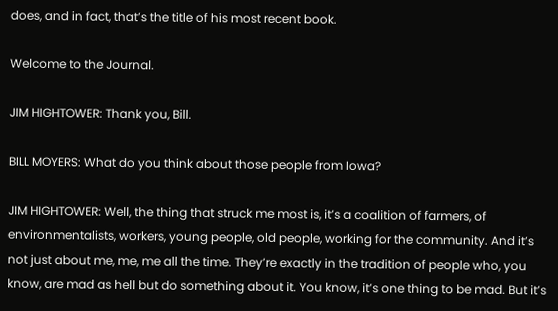does, and in fact, that’s the title of his most recent book.

Welcome to the Journal.

JIM HIGHTOWER: Thank you, Bill.

BILL MOYERS: What do you think about those people from Iowa?

JIM HIGHTOWER: Well, the thing that struck me most is, it’s a coalition of farmers, of environmentalists, workers, young people, old people, working for the community. And it’s not just about me, me, me all the time. They’re exactly in the tradition of people who, you know, are mad as hell but do something about it. You know, it’s one thing to be mad. But it’s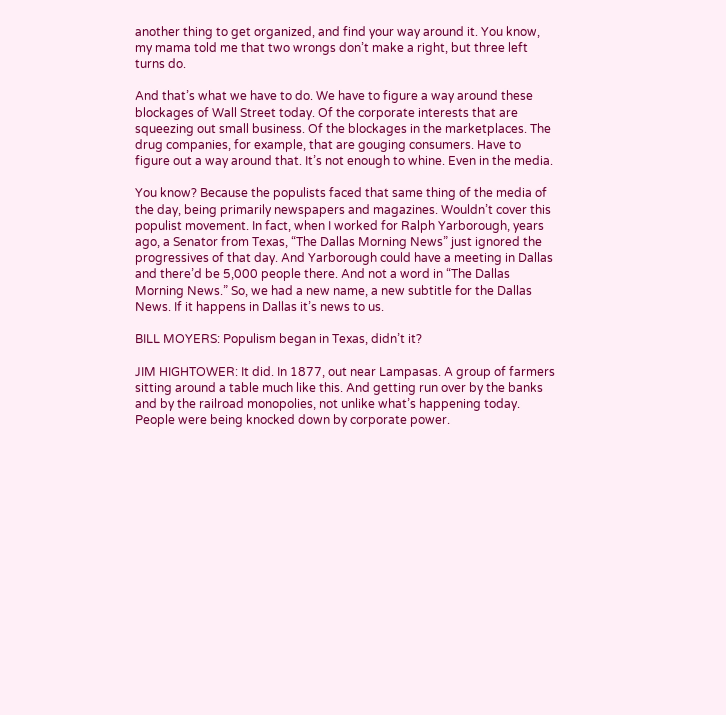another thing to get organized, and find your way around it. You know, my mama told me that two wrongs don’t make a right, but three left turns do.

And that’s what we have to do. We have to figure a way around these blockages of Wall Street today. Of the corporate interests that are squeezing out small business. Of the blockages in the marketplaces. The drug companies, for example, that are gouging consumers. Have to figure out a way around that. It’s not enough to whine. Even in the media.

You know? Because the populists faced that same thing of the media of the day, being primarily newspapers and magazines. Wouldn’t cover this populist movement. In fact, when I worked for Ralph Yarborough, years ago, a Senator from Texas, “The Dallas Morning News” just ignored the progressives of that day. And Yarborough could have a meeting in Dallas and there’d be 5,000 people there. And not a word in “The Dallas Morning News.” So, we had a new name, a new subtitle for the Dallas News. If it happens in Dallas it’s news to us.

BILL MOYERS: Populism began in Texas, didn’t it?

JIM HIGHTOWER: It did. In 1877, out near Lampasas. A group of farmers sitting around a table much like this. And getting run over by the banks and by the railroad monopolies, not unlike what’s happening today. People were being knocked down by corporate power.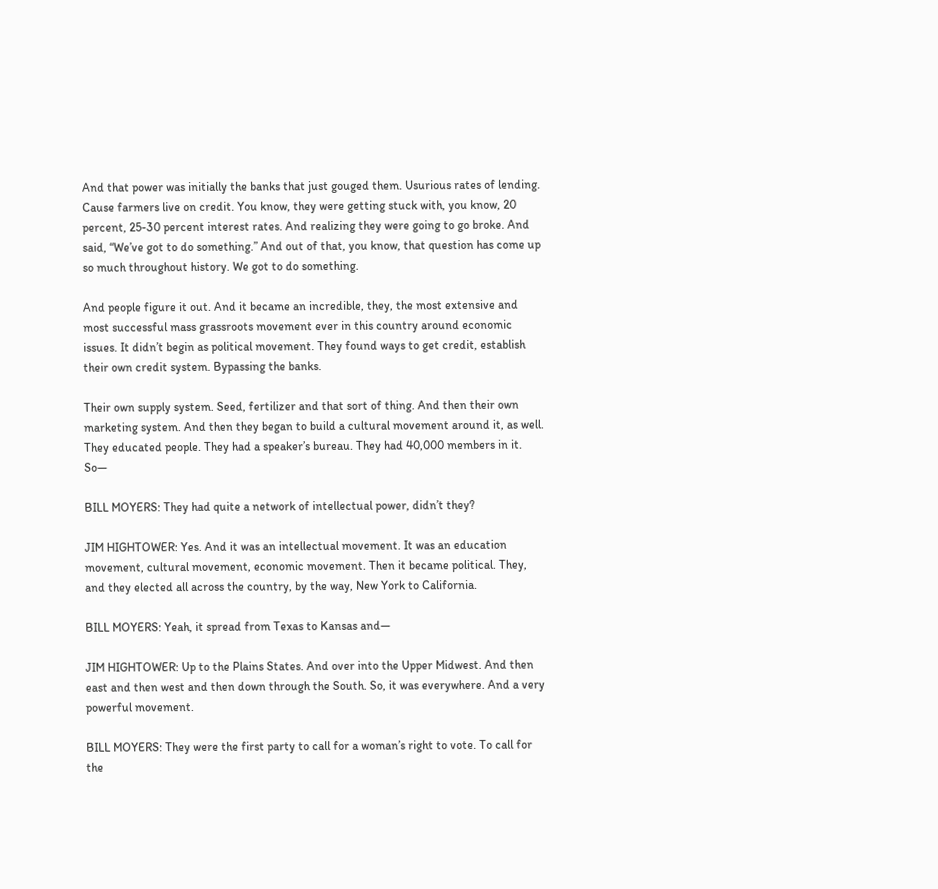And that power was initially the banks that just gouged them. Usurious rates of lending. Cause farmers live on credit. You know, they were getting stuck with, you know, 20 percent, 25-30 percent interest rates. And realizing they were going to go broke. And said, “We’ve got to do something.” And out of that, you know, that question has come up so much throughout history. We got to do something.

And people figure it out. And it became an incredible, they, the most extensive and most successful mass grassroots movement ever in this country around economic issues. It didn’t begin as political movement. They found ways to get credit, establish their own credit system. Bypassing the banks.

Their own supply system. Seed, fertilizer and that sort of thing. And then their own marketing system. And then they began to build a cultural movement around it, as well. They educated people. They had a speaker’s bureau. They had 40,000 members in it. So—

BILL MOYERS: They had quite a network of intellectual power, didn’t they?

JIM HIGHTOWER: Yes. And it was an intellectual movement. It was an education movement, cultural movement, economic movement. Then it became political. They, and they elected all across the country, by the way, New York to California.

BILL MOYERS: Yeah, it spread from Texas to Kansas and—

JIM HIGHTOWER: Up to the Plains States. And over into the Upper Midwest. And then east and then west and then down through the South. So, it was everywhere. And a very powerful movement.

BILL MOYERS: They were the first party to call for a woman’s right to vote. To call for the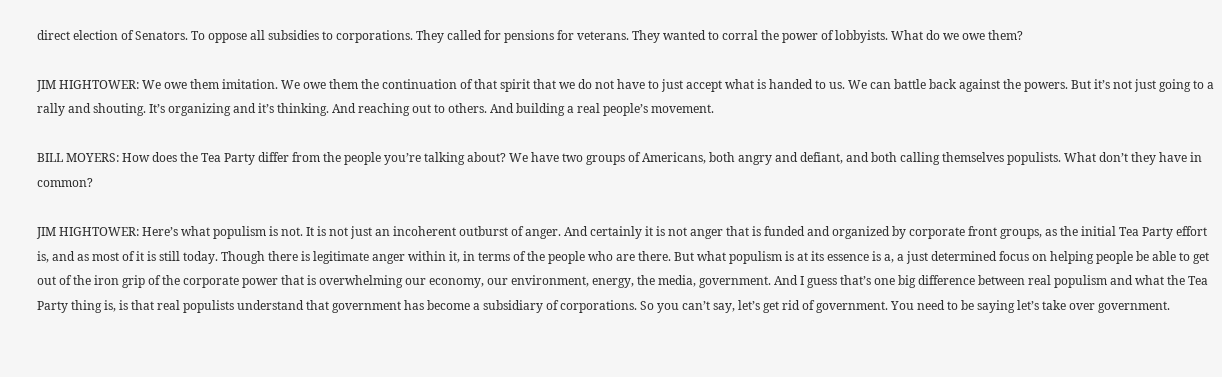direct election of Senators. To oppose all subsidies to corporations. They called for pensions for veterans. They wanted to corral the power of lobbyists. What do we owe them?

JIM HIGHTOWER: We owe them imitation. We owe them the continuation of that spirit that we do not have to just accept what is handed to us. We can battle back against the powers. But it’s not just going to a rally and shouting. It’s organizing and it’s thinking. And reaching out to others. And building a real people’s movement.

BILL MOYERS: How does the Tea Party differ from the people you’re talking about? We have two groups of Americans, both angry and defiant, and both calling themselves populists. What don’t they have in common?

JIM HIGHTOWER: Here’s what populism is not. It is not just an incoherent outburst of anger. And certainly it is not anger that is funded and organized by corporate front groups, as the initial Tea Party effort is, and as most of it is still today. Though there is legitimate anger within it, in terms of the people who are there. But what populism is at its essence is a, a just determined focus on helping people be able to get out of the iron grip of the corporate power that is overwhelming our economy, our environment, energy, the media, government. And I guess that’s one big difference between real populism and what the Tea Party thing is, is that real populists understand that government has become a subsidiary of corporations. So you can’t say, let’s get rid of government. You need to be saying let’s take over government.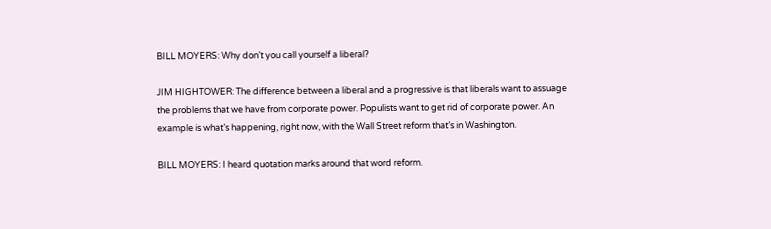BILL MOYERS: Why don’t you call yourself a liberal?

JIM HIGHTOWER: The difference between a liberal and a progressive is that liberals want to assuage the problems that we have from corporate power. Populists want to get rid of corporate power. An example is what’s happening, right now, with the Wall Street reform that’s in Washington.

BILL MOYERS: I heard quotation marks around that word reform.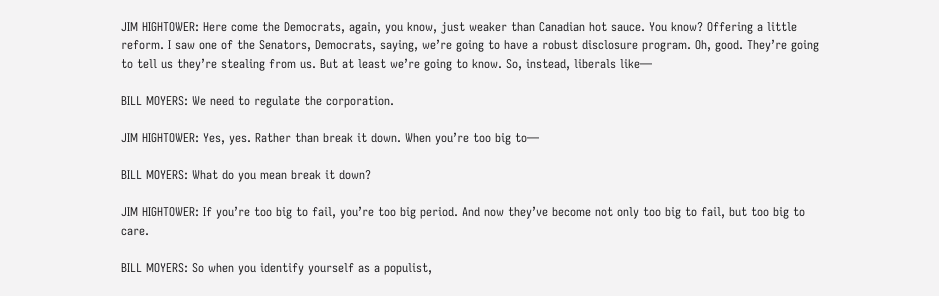JIM HIGHTOWER: Here come the Democrats, again, you know, just weaker than Canadian hot sauce. You know? Offering a little reform. I saw one of the Senators, Democrats, saying, we’re going to have a robust disclosure program. Oh, good. They’re going to tell us they’re stealing from us. But at least we’re going to know. So, instead, liberals like—

BILL MOYERS: We need to regulate the corporation.

JIM HIGHTOWER: Yes, yes. Rather than break it down. When you’re too big to—

BILL MOYERS: What do you mean break it down?

JIM HIGHTOWER: If you’re too big to fail, you’re too big period. And now they’ve become not only too big to fail, but too big to care.

BILL MOYERS: So when you identify yourself as a populist,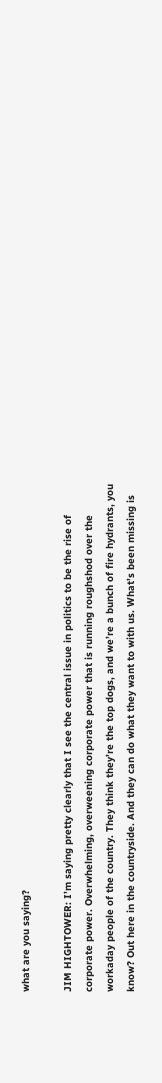what are you saying?

JIM HIGHTOWER: I’m saying pretty clearly that I see the central issue in politics to be the rise of corporate power. Overwhelming, overweening corporate power that is running roughshod over the workaday people of the country. They think they’re the top dogs, and we’re a bunch of fire hydrants, you know? Out here in the countryside. And they can do what they want to with us. What’s been missing is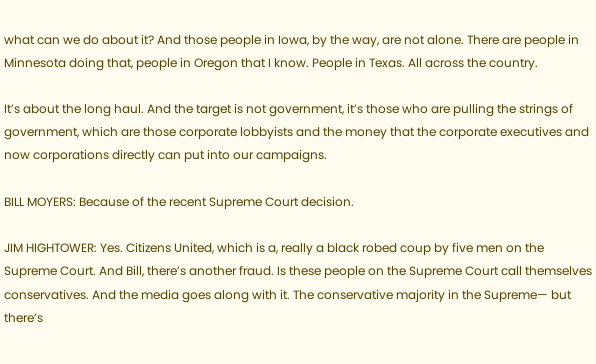what can we do about it? And those people in Iowa, by the way, are not alone. There are people in Minnesota doing that, people in Oregon that I know. People in Texas. All across the country.

It’s about the long haul. And the target is not government, it’s those who are pulling the strings of government, which are those corporate lobbyists and the money that the corporate executives and now corporations directly can put into our campaigns.

BILL MOYERS: Because of the recent Supreme Court decision.

JIM HIGHTOWER: Yes. Citizens United, which is a, really a black robed coup by five men on the Supreme Court. And Bill, there’s another fraud. Is these people on the Supreme Court call themselves conservatives. And the media goes along with it. The conservative majority in the Supreme— but there’s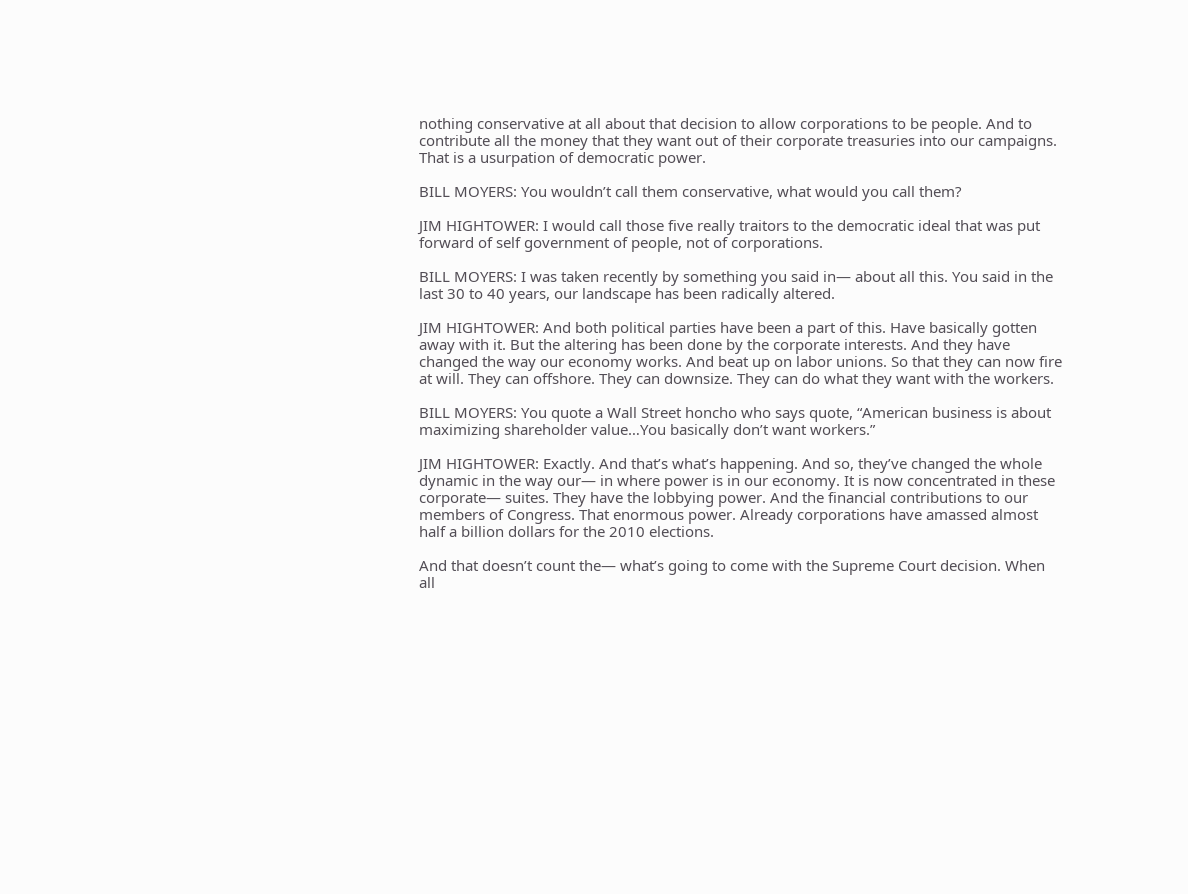nothing conservative at all about that decision to allow corporations to be people. And to contribute all the money that they want out of their corporate treasuries into our campaigns. That is a usurpation of democratic power.

BILL MOYERS: You wouldn’t call them conservative, what would you call them?

JIM HIGHTOWER: I would call those five really traitors to the democratic ideal that was put forward of self government of people, not of corporations.

BILL MOYERS: I was taken recently by something you said in— about all this. You said in the last 30 to 40 years, our landscape has been radically altered.

JIM HIGHTOWER: And both political parties have been a part of this. Have basically gotten away with it. But the altering has been done by the corporate interests. And they have changed the way our economy works. And beat up on labor unions. So that they can now fire at will. They can offshore. They can downsize. They can do what they want with the workers.

BILL MOYERS: You quote a Wall Street honcho who says quote, “American business is about maximizing shareholder value…You basically don’t want workers.”

JIM HIGHTOWER: Exactly. And that’s what’s happening. And so, they’ve changed the whole dynamic in the way our— in where power is in our economy. It is now concentrated in these corporate— suites. They have the lobbying power. And the financial contributions to our members of Congress. That enormous power. Already corporations have amassed almost half a billion dollars for the 2010 elections.

And that doesn’t count the— what’s going to come with the Supreme Court decision. When all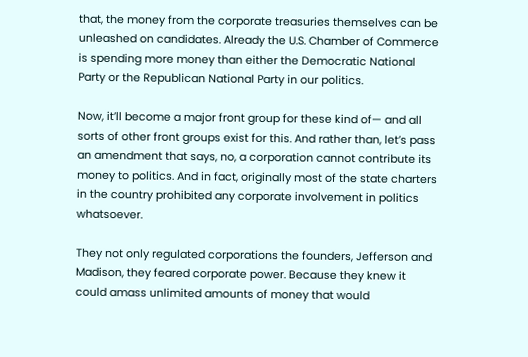that, the money from the corporate treasuries themselves can be unleashed on candidates. Already the U.S. Chamber of Commerce is spending more money than either the Democratic National Party or the Republican National Party in our politics.

Now, it’ll become a major front group for these kind of— and all sorts of other front groups exist for this. And rather than, let’s pass an amendment that says, no, a corporation cannot contribute its money to politics. And in fact, originally most of the state charters in the country prohibited any corporate involvement in politics whatsoever.

They not only regulated corporations the founders, Jefferson and Madison, they feared corporate power. Because they knew it could amass unlimited amounts of money that would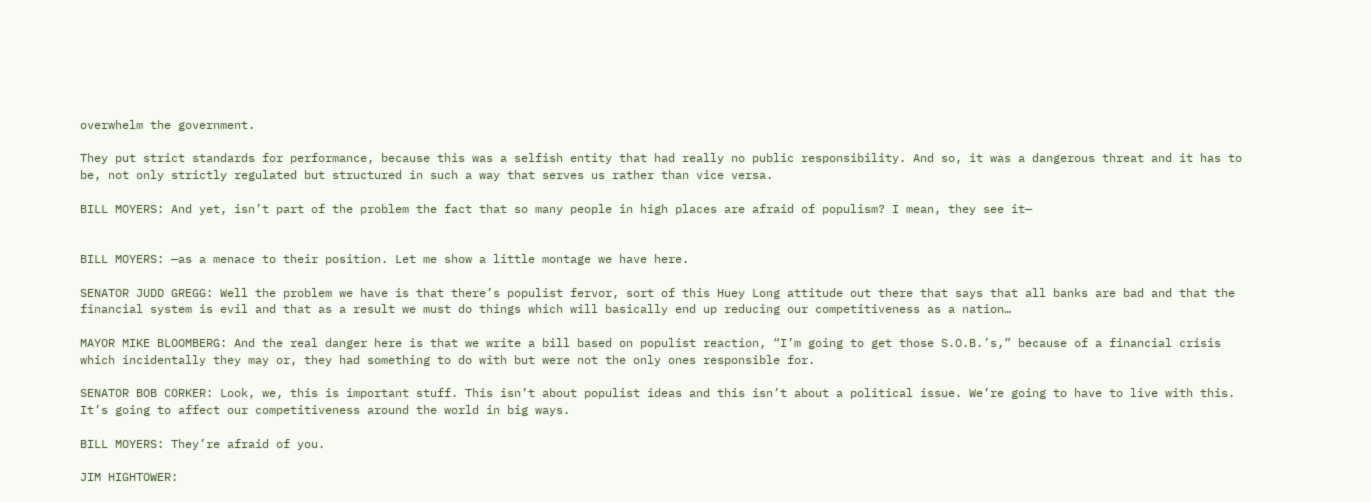overwhelm the government.

They put strict standards for performance, because this was a selfish entity that had really no public responsibility. And so, it was a dangerous threat and it has to be, not only strictly regulated but structured in such a way that serves us rather than vice versa.

BILL MOYERS: And yet, isn’t part of the problem the fact that so many people in high places are afraid of populism? I mean, they see it—


BILL MOYERS: —as a menace to their position. Let me show a little montage we have here.

SENATOR JUDD GREGG: Well the problem we have is that there’s populist fervor, sort of this Huey Long attitude out there that says that all banks are bad and that the financial system is evil and that as a result we must do things which will basically end up reducing our competitiveness as a nation…

MAYOR MIKE BLOOMBERG: And the real danger here is that we write a bill based on populist reaction, “I’m going to get those S.O.B.’s,” because of a financial crisis which incidentally they may or, they had something to do with but were not the only ones responsible for.

SENATOR BOB CORKER: Look, we, this is important stuff. This isn’t about populist ideas and this isn’t about a political issue. We’re going to have to live with this. It’s going to affect our competitiveness around the world in big ways.

BILL MOYERS: They’re afraid of you.

JIM HIGHTOWER: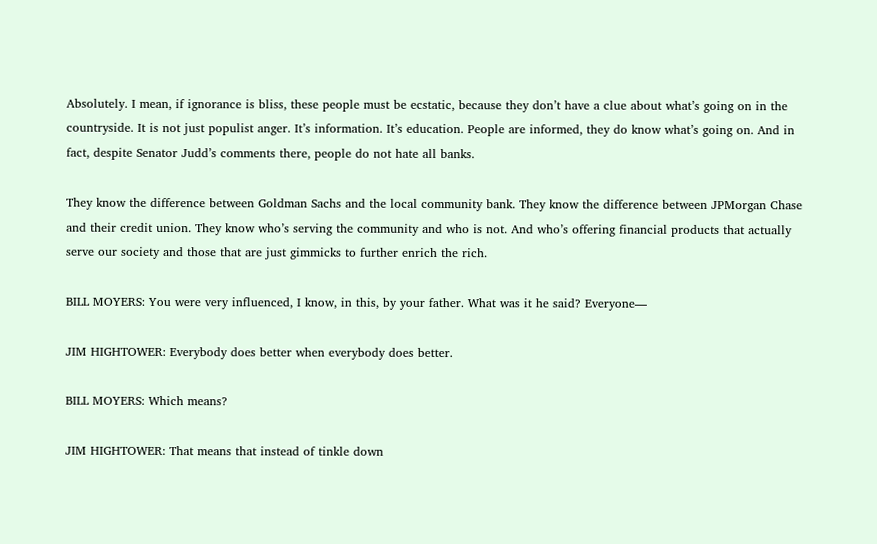Absolutely. I mean, if ignorance is bliss, these people must be ecstatic, because they don’t have a clue about what’s going on in the countryside. It is not just populist anger. It’s information. It’s education. People are informed, they do know what’s going on. And in fact, despite Senator Judd’s comments there, people do not hate all banks.

They know the difference between Goldman Sachs and the local community bank. They know the difference between JPMorgan Chase and their credit union. They know who’s serving the community and who is not. And who’s offering financial products that actually serve our society and those that are just gimmicks to further enrich the rich.

BILL MOYERS: You were very influenced, I know, in this, by your father. What was it he said? Everyone—

JIM HIGHTOWER: Everybody does better when everybody does better.

BILL MOYERS: Which means?

JIM HIGHTOWER: That means that instead of tinkle down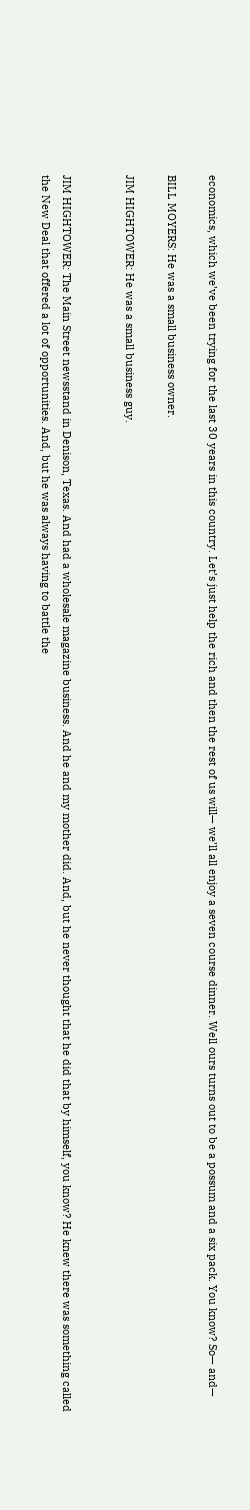economics, which we’ve been trying for the last 30 years in this country. Let’s just help the rich and then the rest of us will— we’ll all enjoy a seven course dinner. Well ours turns out to be a possum and a six pack. You know? So— and—

BILL MOYERS: He was a small business owner.

JIM HIGHTOWER: He was a small business guy.


JIM HIGHTOWER: The Main Street newsstand in Denison, Texas. And had a wholesale magazine business. And he and my mother did. And, but he never thought that he did that by himself, you know? He knew there was something called the New Deal that offered a lot of opportunities. And, but he was always having to battle the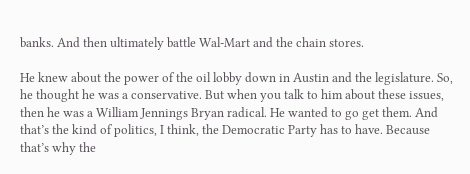banks. And then ultimately battle Wal-Mart and the chain stores.

He knew about the power of the oil lobby down in Austin and the legislature. So, he thought he was a conservative. But when you talk to him about these issues, then he was a William Jennings Bryan radical. He wanted to go get them. And that’s the kind of politics, I think, the Democratic Party has to have. Because that’s why the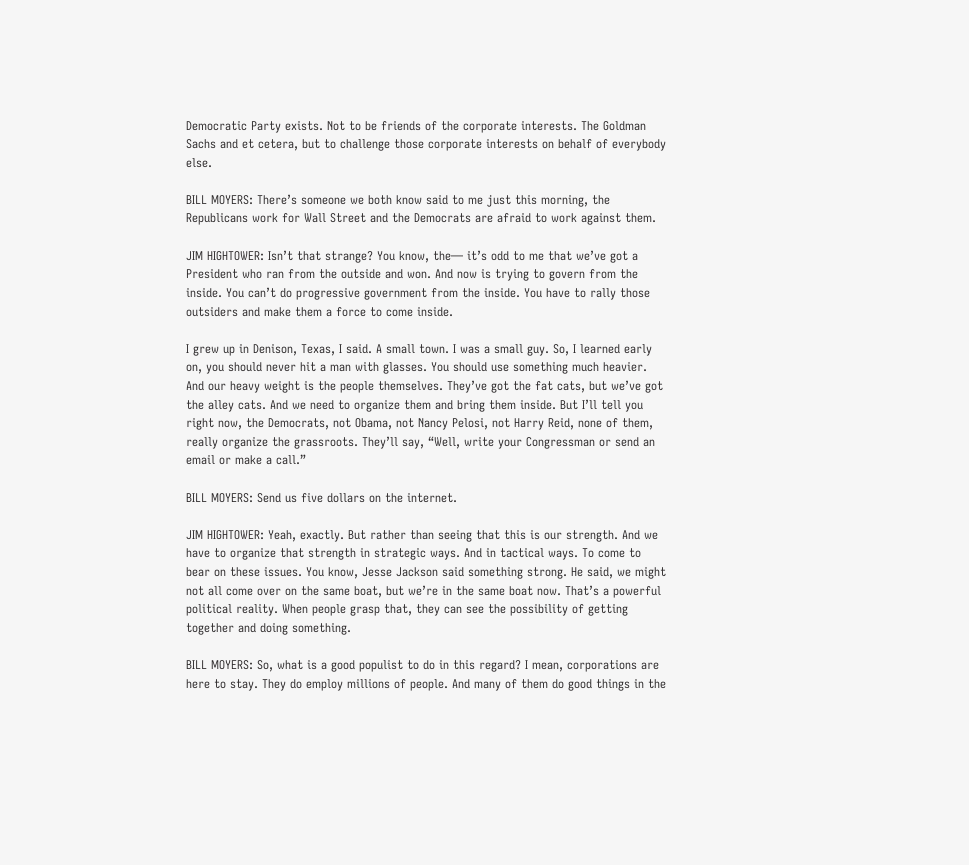Democratic Party exists. Not to be friends of the corporate interests. The Goldman Sachs and et cetera, but to challenge those corporate interests on behalf of everybody else.

BILL MOYERS: There’s someone we both know said to me just this morning, the Republicans work for Wall Street and the Democrats are afraid to work against them.

JIM HIGHTOWER: Isn’t that strange? You know, the— it’s odd to me that we’ve got a President who ran from the outside and won. And now is trying to govern from the inside. You can’t do progressive government from the inside. You have to rally those outsiders and make them a force to come inside.

I grew up in Denison, Texas, I said. A small town. I was a small guy. So, I learned early on, you should never hit a man with glasses. You should use something much heavier. And our heavy weight is the people themselves. They’ve got the fat cats, but we’ve got the alley cats. And we need to organize them and bring them inside. But I’ll tell you right now, the Democrats, not Obama, not Nancy Pelosi, not Harry Reid, none of them, really organize the grassroots. They’ll say, “Well, write your Congressman or send an email or make a call.”

BILL MOYERS: Send us five dollars on the internet.

JIM HIGHTOWER: Yeah, exactly. But rather than seeing that this is our strength. And we have to organize that strength in strategic ways. And in tactical ways. To come to bear on these issues. You know, Jesse Jackson said something strong. He said, we might not all come over on the same boat, but we’re in the same boat now. That’s a powerful political reality. When people grasp that, they can see the possibility of getting together and doing something.

BILL MOYERS: So, what is a good populist to do in this regard? I mean, corporations are here to stay. They do employ millions of people. And many of them do good things in the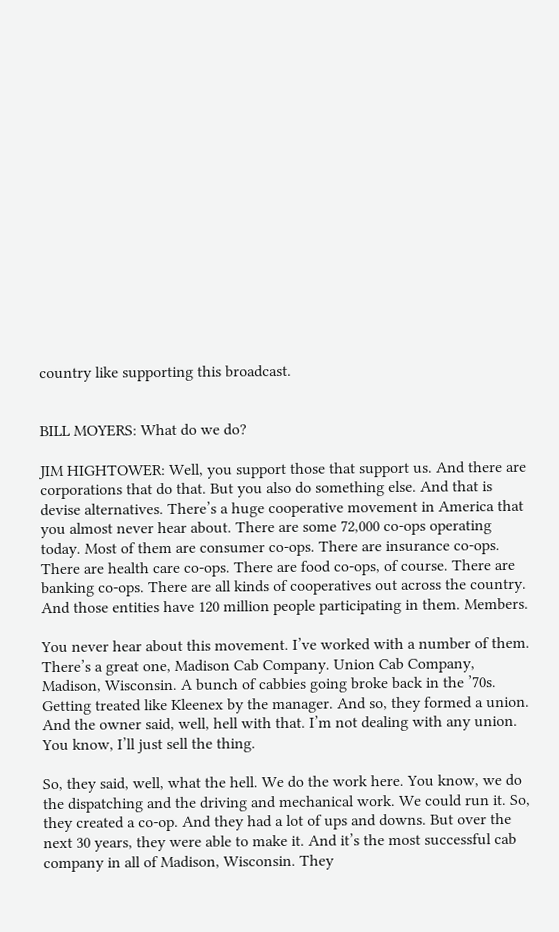country like supporting this broadcast.


BILL MOYERS: What do we do?

JIM HIGHTOWER: Well, you support those that support us. And there are corporations that do that. But you also do something else. And that is devise alternatives. There’s a huge cooperative movement in America that you almost never hear about. There are some 72,000 co-ops operating today. Most of them are consumer co-ops. There are insurance co-ops. There are health care co-ops. There are food co-ops, of course. There are banking co-ops. There are all kinds of cooperatives out across the country. And those entities have 120 million people participating in them. Members.

You never hear about this movement. I’ve worked with a number of them. There’s a great one, Madison Cab Company. Union Cab Company, Madison, Wisconsin. A bunch of cabbies going broke back in the ’70s. Getting treated like Kleenex by the manager. And so, they formed a union. And the owner said, well, hell with that. I’m not dealing with any union. You know, I’ll just sell the thing.

So, they said, well, what the hell. We do the work here. You know, we do the dispatching and the driving and mechanical work. We could run it. So, they created a co-op. And they had a lot of ups and downs. But over the next 30 years, they were able to make it. And it’s the most successful cab company in all of Madison, Wisconsin. They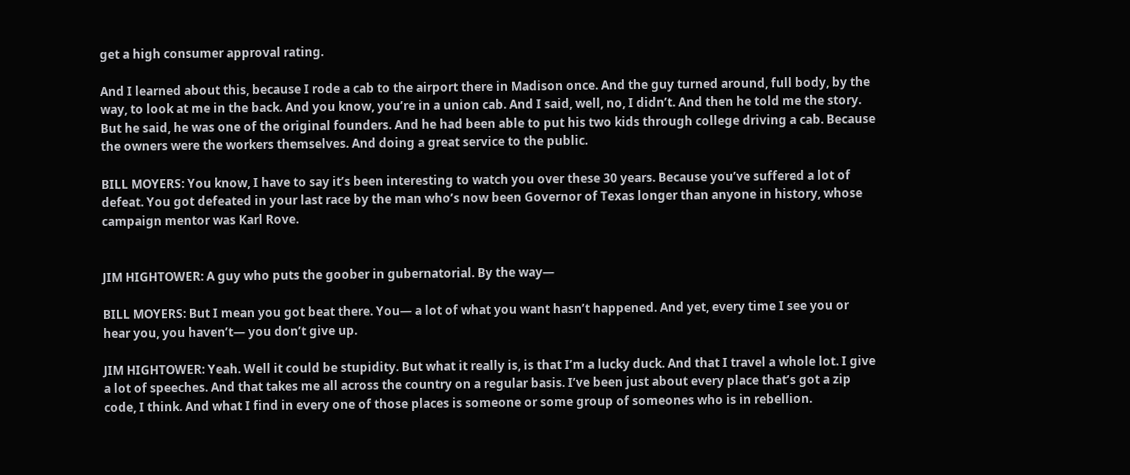get a high consumer approval rating.

And I learned about this, because I rode a cab to the airport there in Madison once. And the guy turned around, full body, by the way, to look at me in the back. And you know, you’re in a union cab. And I said, well, no, I didn’t. And then he told me the story. But he said, he was one of the original founders. And he had been able to put his two kids through college driving a cab. Because the owners were the workers themselves. And doing a great service to the public.

BILL MOYERS: You know, I have to say it’s been interesting to watch you over these 30 years. Because you’ve suffered a lot of defeat. You got defeated in your last race by the man who’s now been Governor of Texas longer than anyone in history, whose campaign mentor was Karl Rove.


JIM HIGHTOWER: A guy who puts the goober in gubernatorial. By the way—

BILL MOYERS: But I mean you got beat there. You— a lot of what you want hasn’t happened. And yet, every time I see you or hear you, you haven’t— you don’t give up.

JIM HIGHTOWER: Yeah. Well it could be stupidity. But what it really is, is that I’m a lucky duck. And that I travel a whole lot. I give a lot of speeches. And that takes me all across the country on a regular basis. I’ve been just about every place that’s got a zip code, I think. And what I find in every one of those places is someone or some group of someones who is in rebellion.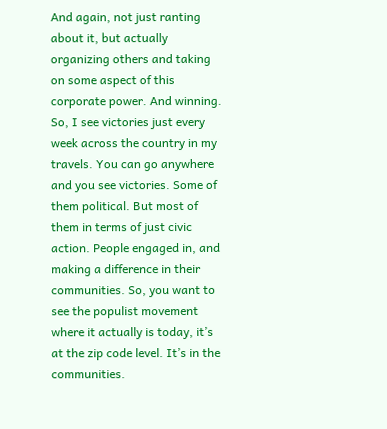And again, not just ranting about it, but actually organizing others and taking on some aspect of this corporate power. And winning. So, I see victories just every week across the country in my travels. You can go anywhere and you see victories. Some of them political. But most of them in terms of just civic action. People engaged in, and making a difference in their communities. So, you want to see the populist movement where it actually is today, it’s at the zip code level. It’s in the communities.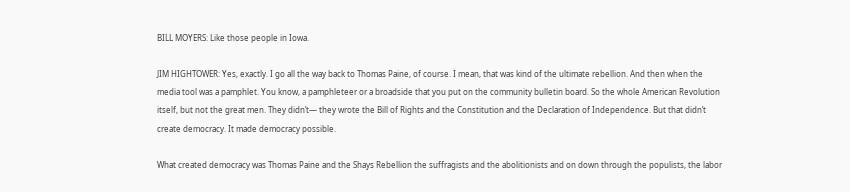BILL MOYERS: Like those people in Iowa.

JIM HIGHTOWER: Yes, exactly. I go all the way back to Thomas Paine, of course. I mean, that was kind of the ultimate rebellion. And then when the media tool was a pamphlet. You know, a pamphleteer or a broadside that you put on the community bulletin board. So the whole American Revolution itself, but not the great men. They didn’t— they wrote the Bill of Rights and the Constitution and the Declaration of Independence. But that didn’t create democracy. It made democracy possible.

What created democracy was Thomas Paine and the Shays Rebellion the suffragists and the abolitionists and on down through the populists, the labor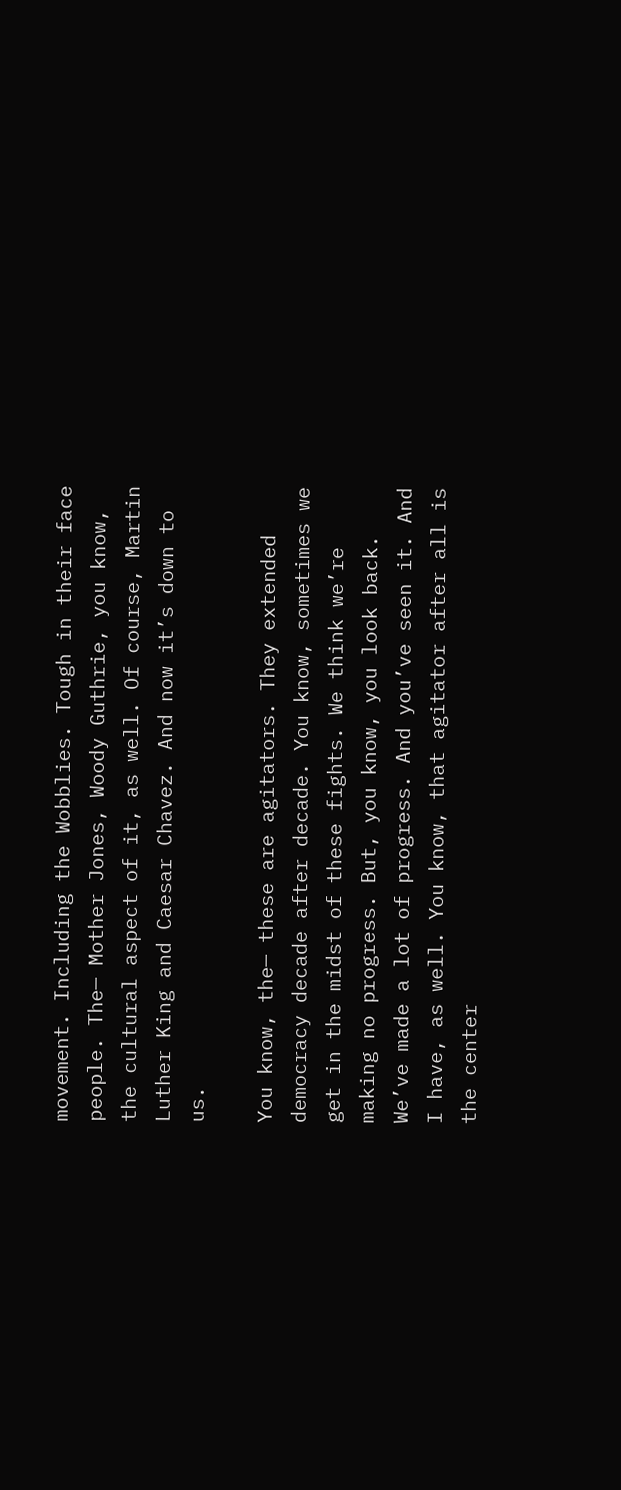movement. Including the Wobblies. Tough in their face people. The— Mother Jones, Woody Guthrie, you know, the cultural aspect of it, as well. Of course, Martin Luther King and Caesar Chavez. And now it’s down to us.

You know, the— these are agitators. They extended democracy decade after decade. You know, sometimes we get in the midst of these fights. We think we’re making no progress. But, you know, you look back. We’ve made a lot of progress. And you’ve seen it. And I have, as well. You know, that agitator after all is the center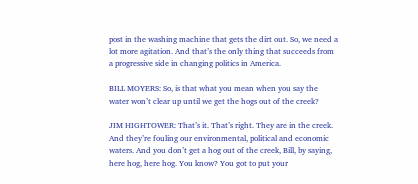post in the washing machine that gets the dirt out. So, we need a lot more agitation. And that’s the only thing that succeeds from a progressive side in changing politics in America.

BILL MOYERS: So, is that what you mean when you say the water won’t clear up until we get the hogs out of the creek?

JIM HIGHTOWER: That’s it. That’s right. They are in the creek. And they’re fouling our environmental, political and economic waters. And you don’t get a hog out of the creek, Bill, by saying, here hog, here hog. You know? You got to put your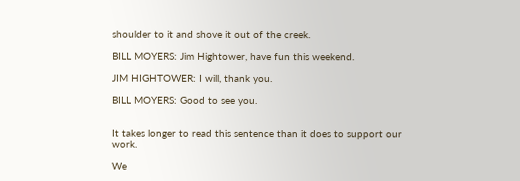shoulder to it and shove it out of the creek.

BILL MOYERS: Jim Hightower, have fun this weekend.

JIM HIGHTOWER: I will, thank you.

BILL MOYERS: Good to see you.


It takes longer to read this sentence than it does to support our work.

We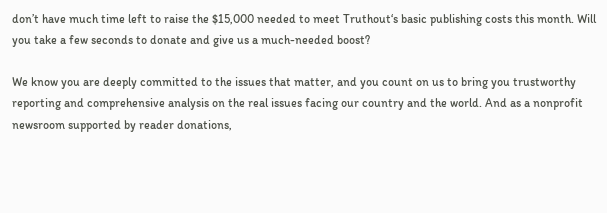don’t have much time left to raise the $15,000 needed to meet Truthout‘s basic publishing costs this month. Will you take a few seconds to donate and give us a much-needed boost?

We know you are deeply committed to the issues that matter, and you count on us to bring you trustworthy reporting and comprehensive analysis on the real issues facing our country and the world. And as a nonprofit newsroom supported by reader donations,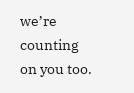we’re counting on you too.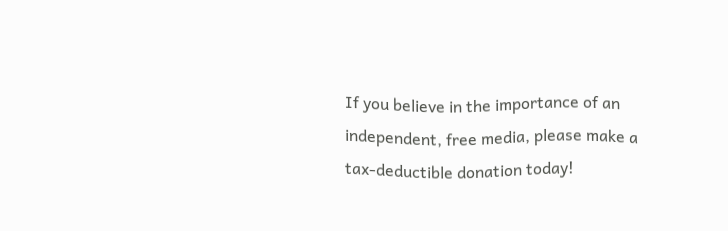If you believe in the importance of an independent, free media, please make a tax-deductible donation today!